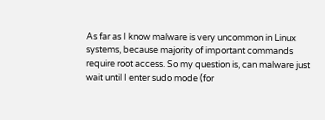As far as I know malware is very uncommon in Linux systems, because majority of important commands require root access. So my question is, can malware just wait until I enter sudo mode (for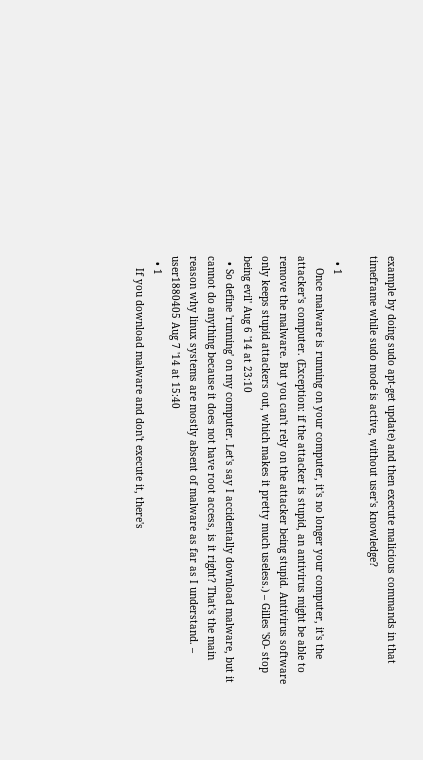example by doing sudo apt-get update) and then execute malicious commands in that timeframe while sudo mode is active, without user's knowledge?

  • 1
    Once malware is running on your computer, it's no longer your computer, it's the attacker's computer. (Exception: if the attacker is stupid, an antivirus might be able to remove the malware. But you can't rely on the attacker being stupid. Antivirus software only keeps stupid attackers out, which makes it pretty much useless.) – Gilles 'SO- stop being evil' Aug 6 '14 at 23:10
  • So define 'running' on my computer. Let's say I accidentally download malware, but it cannot do anything because it does not have root access, is it right? That's the main reason why linux systems are mostly absent of malware as far as I understand. – user1880405 Aug 7 '14 at 15:40
  • 1
    If you download malware and don't execute it, there's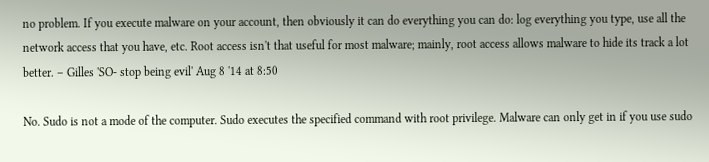no problem. If you execute malware on your account, then obviously it can do everything you can do: log everything you type, use all the network access that you have, etc. Root access isn't that useful for most malware; mainly, root access allows malware to hide its track a lot better. – Gilles 'SO- stop being evil' Aug 8 '14 at 8:50

No. Sudo is not a mode of the computer. Sudo executes the specified command with root privilege. Malware can only get in if you use sudo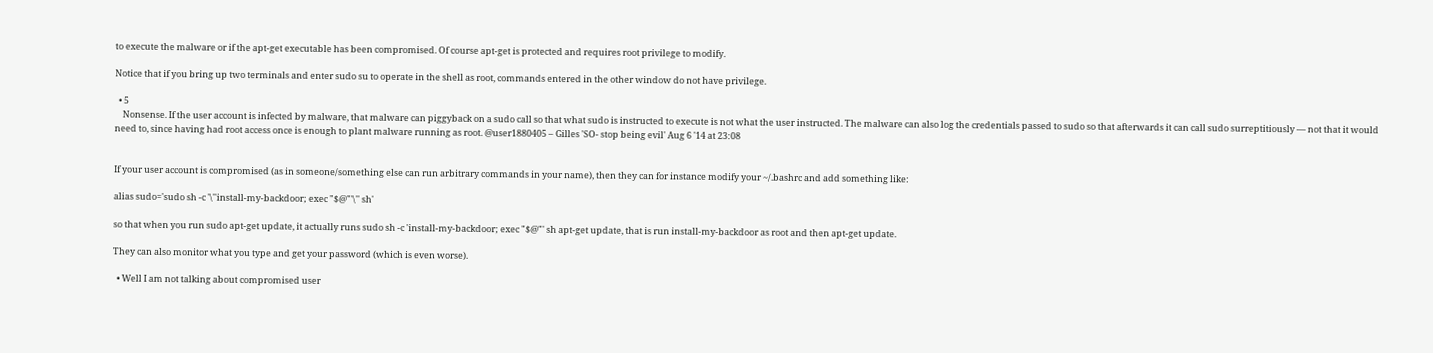to execute the malware or if the apt-get executable has been compromised. Of course apt-get is protected and requires root privilege to modify.

Notice that if you bring up two terminals and enter sudo su to operate in the shell as root, commands entered in the other window do not have privilege.

  • 5
    Nonsense. If the user account is infected by malware, that malware can piggyback on a sudo call so that what sudo is instructed to execute is not what the user instructed. The malware can also log the credentials passed to sudo so that afterwards it can call sudo surreptitiously — not that it would need to, since having had root access once is enough to plant malware running as root. @user1880405 – Gilles 'SO- stop being evil' Aug 6 '14 at 23:08


If your user account is compromised (as in someone/something else can run arbitrary commands in your name), then they can for instance modify your ~/.bashrc and add something like:

alias sudo='sudo sh -c '\''install-my-backdoor; exec "$@"'\'' sh'

so that when you run sudo apt-get update, it actually runs sudo sh -c 'install-my-backdoor; exec "$@"' sh apt-get update, that is run install-my-backdoor as root and then apt-get update.

They can also monitor what you type and get your password (which is even worse).

  • Well I am not talking about compromised user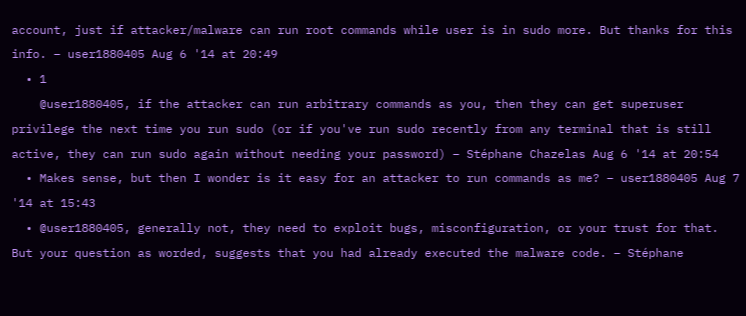account, just if attacker/malware can run root commands while user is in sudo more. But thanks for this info. – user1880405 Aug 6 '14 at 20:49
  • 1
    @user1880405, if the attacker can run arbitrary commands as you, then they can get superuser privilege the next time you run sudo (or if you've run sudo recently from any terminal that is still active, they can run sudo again without needing your password) – Stéphane Chazelas Aug 6 '14 at 20:54
  • Makes sense, but then I wonder is it easy for an attacker to run commands as me? – user1880405 Aug 7 '14 at 15:43
  • @user1880405, generally not, they need to exploit bugs, misconfiguration, or your trust for that. But your question as worded, suggests that you had already executed the malware code. – Stéphane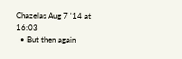Chazelas Aug 7 '14 at 16:03
  • But then again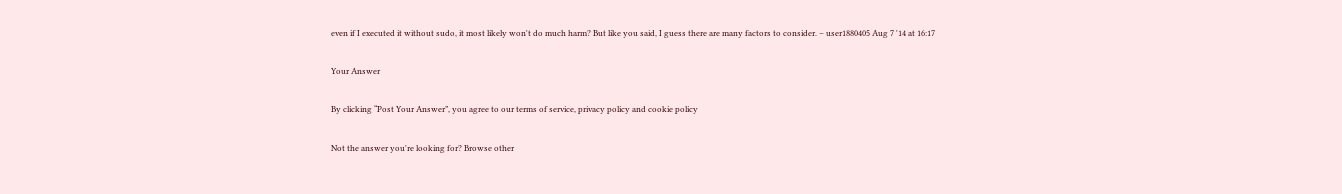even if I executed it without sudo, it most likely won't do much harm? But like you said, I guess there are many factors to consider. – user1880405 Aug 7 '14 at 16:17

Your Answer

By clicking “Post Your Answer”, you agree to our terms of service, privacy policy and cookie policy

Not the answer you're looking for? Browse other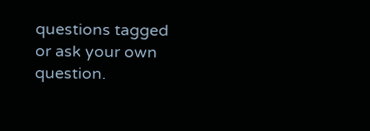questions tagged or ask your own question.